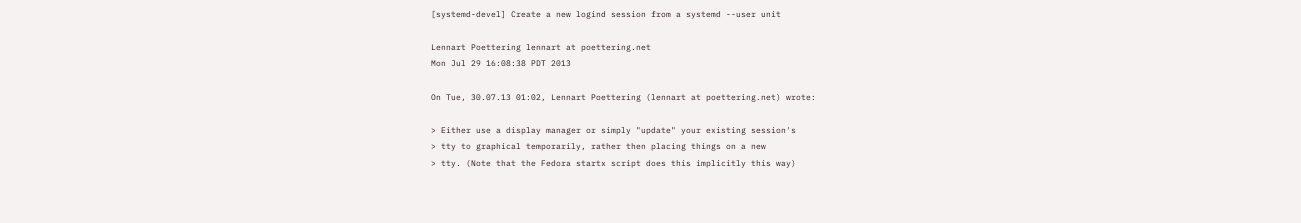[systemd-devel] Create a new logind session from a systemd --user unit

Lennart Poettering lennart at poettering.net
Mon Jul 29 16:08:38 PDT 2013

On Tue, 30.07.13 01:02, Lennart Poettering (lennart at poettering.net) wrote:

> Either use a display manager or simply "update" your existing session's
> tty to graphical temporarily, rather then placing things on a new
> tty. (Note that the Fedora startx script does this implicitly this way)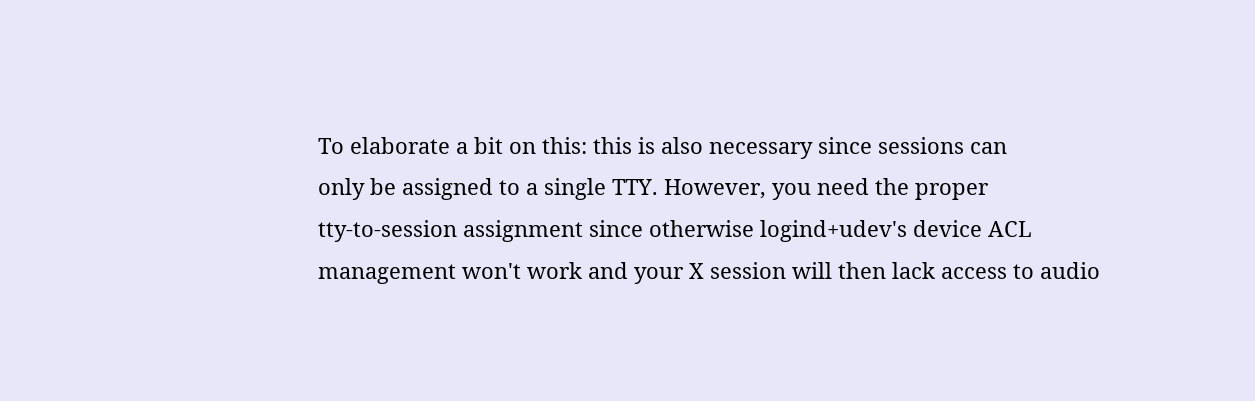To elaborate a bit on this: this is also necessary since sessions can
only be assigned to a single TTY. However, you need the proper
tty-to-session assignment since otherwise logind+udev's device ACL
management won't work and your X session will then lack access to audio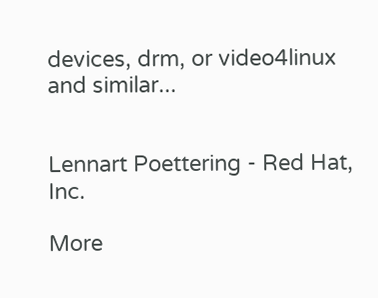devices, drm, or video4linux and similar...


Lennart Poettering - Red Hat, Inc.

More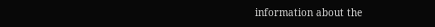information about the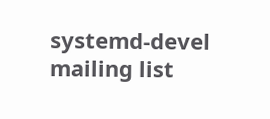systemd-devel mailing list